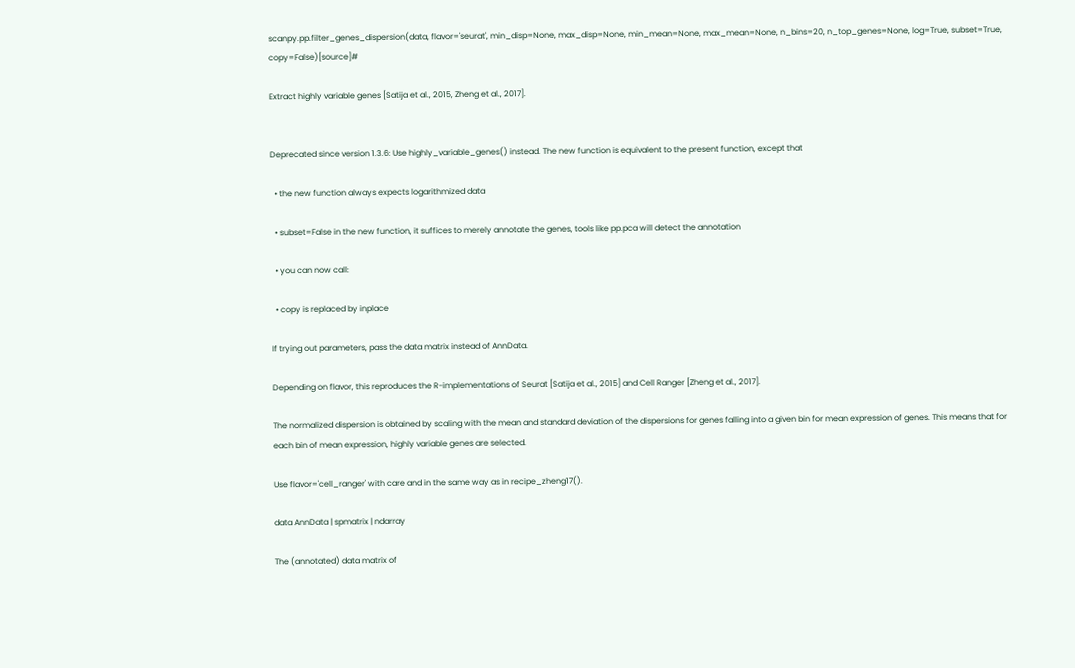scanpy.pp.filter_genes_dispersion(data, flavor='seurat', min_disp=None, max_disp=None, min_mean=None, max_mean=None, n_bins=20, n_top_genes=None, log=True, subset=True, copy=False)[source]#

Extract highly variable genes [Satija et al., 2015, Zheng et al., 2017].


Deprecated since version 1.3.6: Use highly_variable_genes() instead. The new function is equivalent to the present function, except that

  • the new function always expects logarithmized data

  • subset=False in the new function, it suffices to merely annotate the genes, tools like pp.pca will detect the annotation

  • you can now call:

  • copy is replaced by inplace

If trying out parameters, pass the data matrix instead of AnnData.

Depending on flavor, this reproduces the R-implementations of Seurat [Satija et al., 2015] and Cell Ranger [Zheng et al., 2017].

The normalized dispersion is obtained by scaling with the mean and standard deviation of the dispersions for genes falling into a given bin for mean expression of genes. This means that for each bin of mean expression, highly variable genes are selected.

Use flavor='cell_ranger' with care and in the same way as in recipe_zheng17().

data AnnData | spmatrix | ndarray

The (annotated) data matrix of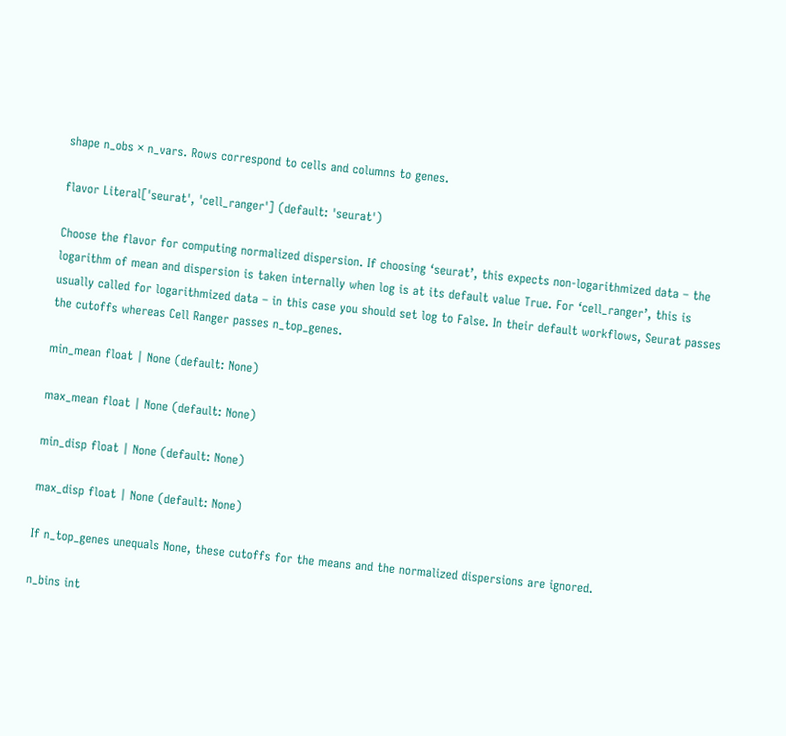shape n_obs × n_vars. Rows correspond to cells and columns to genes.

flavor Literal['seurat', 'cell_ranger'] (default: 'seurat')

Choose the flavor for computing normalized dispersion. If choosing ‘seurat’, this expects non-logarithmized data – the logarithm of mean and dispersion is taken internally when log is at its default value True. For ‘cell_ranger’, this is usually called for logarithmized data – in this case you should set log to False. In their default workflows, Seurat passes the cutoffs whereas Cell Ranger passes n_top_genes.

min_mean float | None (default: None)

max_mean float | None (default: None)

min_disp float | None (default: None)

max_disp float | None (default: None)

If n_top_genes unequals None, these cutoffs for the means and the normalized dispersions are ignored.

n_bins int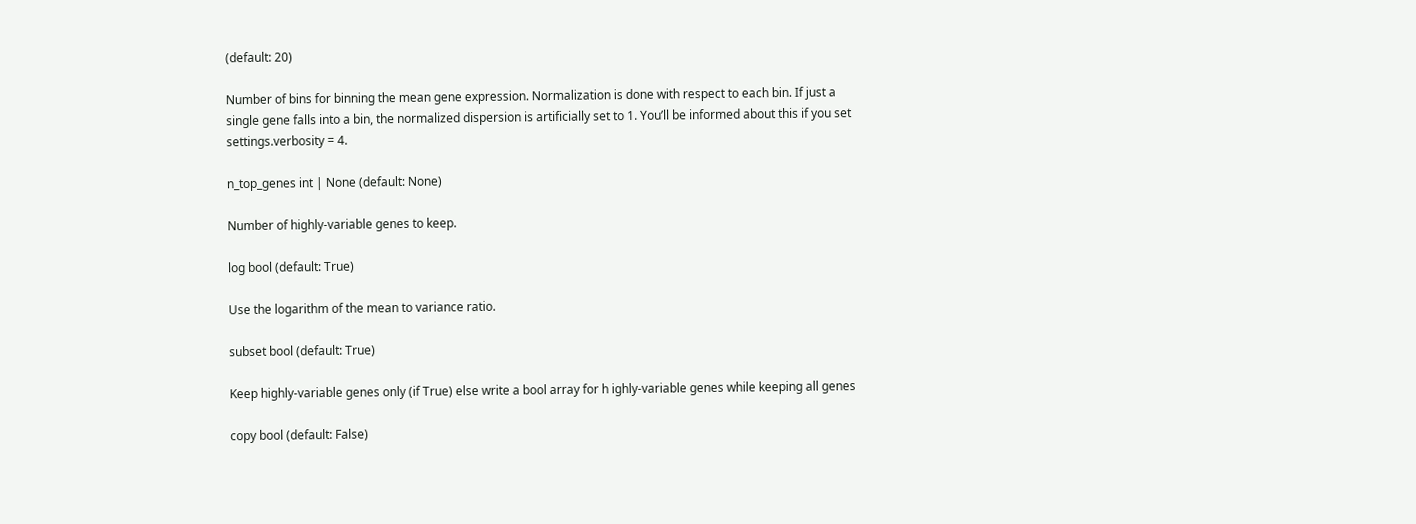(default: 20)

Number of bins for binning the mean gene expression. Normalization is done with respect to each bin. If just a single gene falls into a bin, the normalized dispersion is artificially set to 1. You’ll be informed about this if you set settings.verbosity = 4.

n_top_genes int | None (default: None)

Number of highly-variable genes to keep.

log bool (default: True)

Use the logarithm of the mean to variance ratio.

subset bool (default: True)

Keep highly-variable genes only (if True) else write a bool array for h ighly-variable genes while keeping all genes

copy bool (default: False)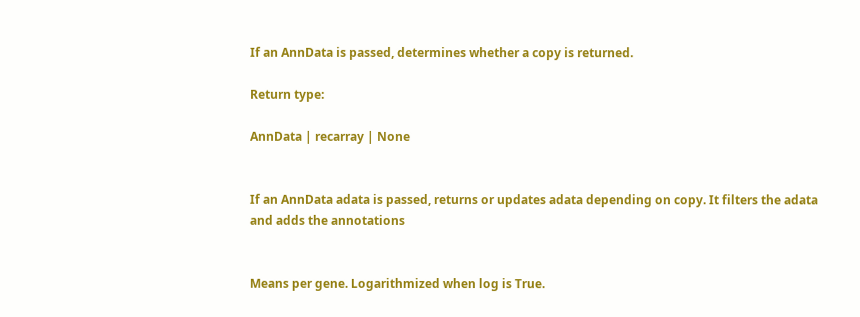If an AnnData is passed, determines whether a copy is returned.

Return type:

AnnData | recarray | None


If an AnnData adata is passed, returns or updates adata depending on copy. It filters the adata and adds the annotations


Means per gene. Logarithmized when log is True.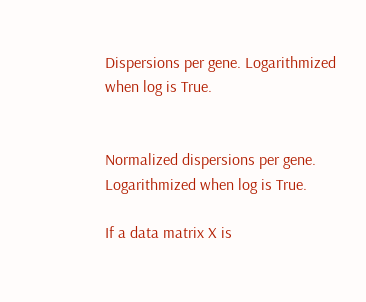Dispersions per gene. Logarithmized when log is True.


Normalized dispersions per gene. Logarithmized when log is True.

If a data matrix X is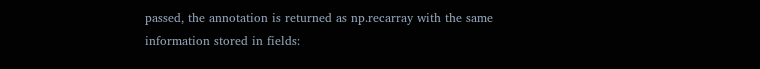passed, the annotation is returned as np.recarray with the same information stored in fields: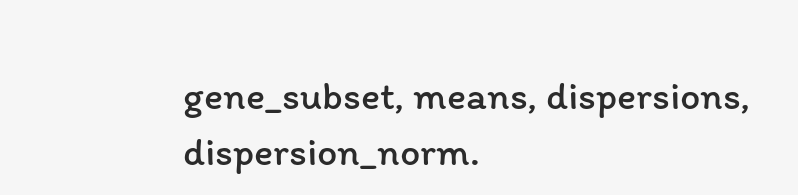gene_subset, means, dispersions, dispersion_norm.